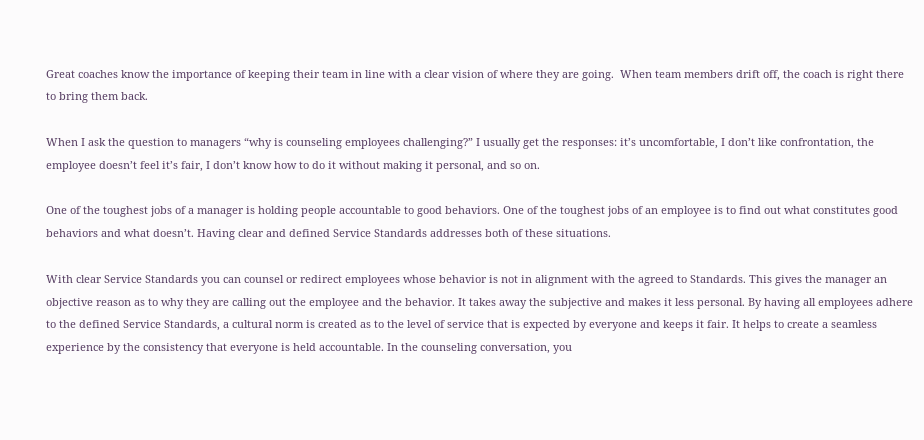Great coaches know the importance of keeping their team in line with a clear vision of where they are going.  When team members drift off, the coach is right there to bring them back.

When I ask the question to managers “why is counseling employees challenging?” I usually get the responses: it’s uncomfortable, I don’t like confrontation, the employee doesn’t feel it’s fair, I don’t know how to do it without making it personal, and so on.

One of the toughest jobs of a manager is holding people accountable to good behaviors. One of the toughest jobs of an employee is to find out what constitutes good behaviors and what doesn’t. Having clear and defined Service Standards addresses both of these situations.

With clear Service Standards you can counsel or redirect employees whose behavior is not in alignment with the agreed to Standards. This gives the manager an objective reason as to why they are calling out the employee and the behavior. It takes away the subjective and makes it less personal. By having all employees adhere to the defined Service Standards, a cultural norm is created as to the level of service that is expected by everyone and keeps it fair. It helps to create a seamless experience by the consistency that everyone is held accountable. In the counseling conversation, you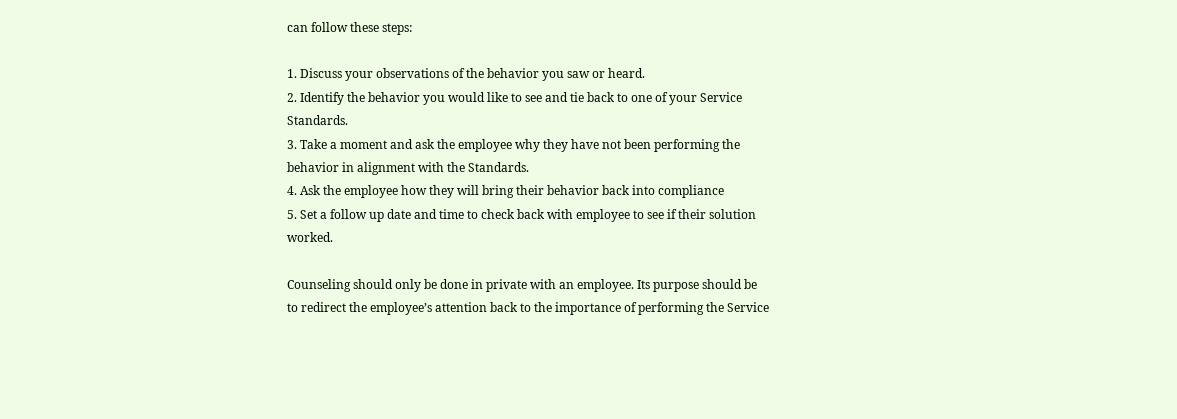can follow these steps:

1. Discuss your observations of the behavior you saw or heard.
2. Identify the behavior you would like to see and tie back to one of your Service Standards.
3. Take a moment and ask the employee why they have not been performing the behavior in alignment with the Standards.
4. Ask the employee how they will bring their behavior back into compliance
5. Set a follow up date and time to check back with employee to see if their solution worked.

Counseling should only be done in private with an employee. Its purpose should be to redirect the employee’s attention back to the importance of performing the Service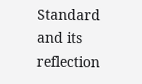Standard and its reflection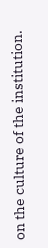on the culture of the institution.